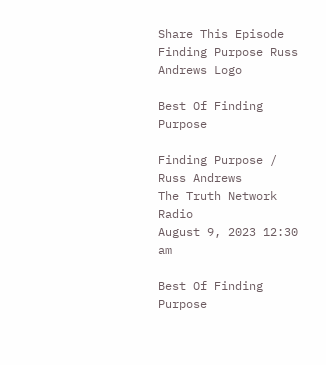Share This Episode
Finding Purpose Russ Andrews Logo

Best Of Finding Purpose

Finding Purpose / Russ Andrews
The Truth Network Radio
August 9, 2023 12:30 am

Best Of Finding Purpose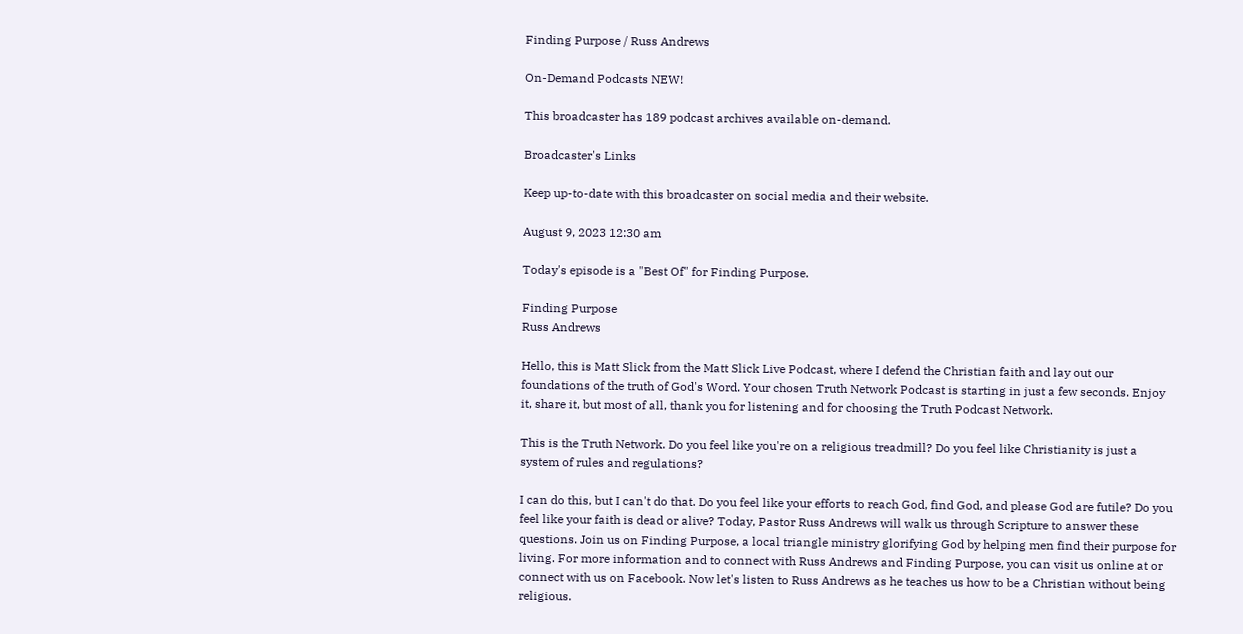Finding Purpose / Russ Andrews

On-Demand Podcasts NEW!

This broadcaster has 189 podcast archives available on-demand.

Broadcaster's Links

Keep up-to-date with this broadcaster on social media and their website.

August 9, 2023 12:30 am

Today's episode is a "Best Of" for Finding Purpose.

Finding Purpose
Russ Andrews

Hello, this is Matt Slick from the Matt Slick Live Podcast, where I defend the Christian faith and lay out our foundations of the truth of God's Word. Your chosen Truth Network Podcast is starting in just a few seconds. Enjoy it, share it, but most of all, thank you for listening and for choosing the Truth Podcast Network.

This is the Truth Network. Do you feel like you're on a religious treadmill? Do you feel like Christianity is just a system of rules and regulations?

I can do this, but I can't do that. Do you feel like your efforts to reach God, find God, and please God are futile? Do you feel like your faith is dead or alive? Today, Pastor Russ Andrews will walk us through Scripture to answer these questions. Join us on Finding Purpose, a local triangle ministry glorifying God by helping men find their purpose for living. For more information and to connect with Russ Andrews and Finding Purpose, you can visit us online at or connect with us on Facebook. Now let's listen to Russ Andrews as he teaches us how to be a Christian without being religious.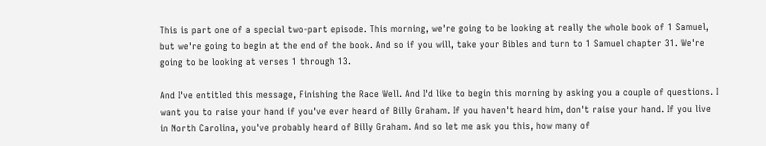This is part one of a special two-part episode. This morning, we're going to be looking at really the whole book of 1 Samuel, but we're going to begin at the end of the book. And so if you will, take your Bibles and turn to 1 Samuel chapter 31. We're going to be looking at verses 1 through 13.

And I've entitled this message, Finishing the Race Well. And I'd like to begin this morning by asking you a couple of questions. I want you to raise your hand if you've ever heard of Billy Graham. If you haven't heard him, don't raise your hand. If you live in North Carolina, you've probably heard of Billy Graham. And so let me ask you this, how many of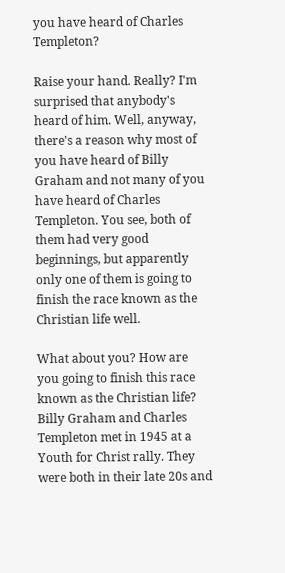you have heard of Charles Templeton?

Raise your hand. Really? I'm surprised that anybody's heard of him. Well, anyway, there's a reason why most of you have heard of Billy Graham and not many of you have heard of Charles Templeton. You see, both of them had very good beginnings, but apparently only one of them is going to finish the race known as the Christian life well.

What about you? How are you going to finish this race known as the Christian life? Billy Graham and Charles Templeton met in 1945 at a Youth for Christ rally. They were both in their late 20s and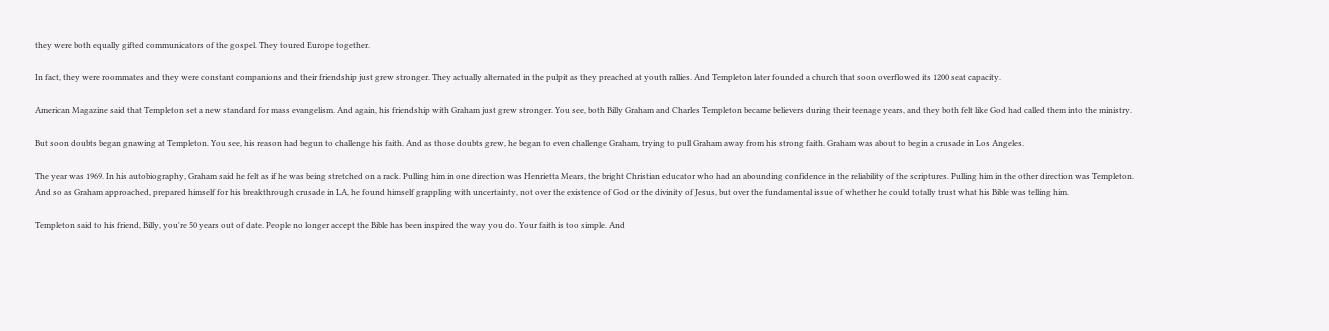they were both equally gifted communicators of the gospel. They toured Europe together.

In fact, they were roommates and they were constant companions and their friendship just grew stronger. They actually alternated in the pulpit as they preached at youth rallies. And Templeton later founded a church that soon overflowed its 1200 seat capacity.

American Magazine said that Templeton set a new standard for mass evangelism. And again, his friendship with Graham just grew stronger. You see, both Billy Graham and Charles Templeton became believers during their teenage years, and they both felt like God had called them into the ministry.

But soon doubts began gnawing at Templeton. You see, his reason had begun to challenge his faith. And as those doubts grew, he began to even challenge Graham, trying to pull Graham away from his strong faith. Graham was about to begin a crusade in Los Angeles.

The year was 1969. In his autobiography, Graham said he felt as if he was being stretched on a rack. Pulling him in one direction was Henrietta Mears, the bright Christian educator who had an abounding confidence in the reliability of the scriptures. Pulling him in the other direction was Templeton. And so as Graham approached, prepared himself for his breakthrough crusade in LA, he found himself grappling with uncertainty, not over the existence of God or the divinity of Jesus, but over the fundamental issue of whether he could totally trust what his Bible was telling him.

Templeton said to his friend, Billy, you're 50 years out of date. People no longer accept the Bible has been inspired the way you do. Your faith is too simple. And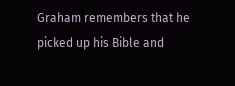Graham remembers that he picked up his Bible and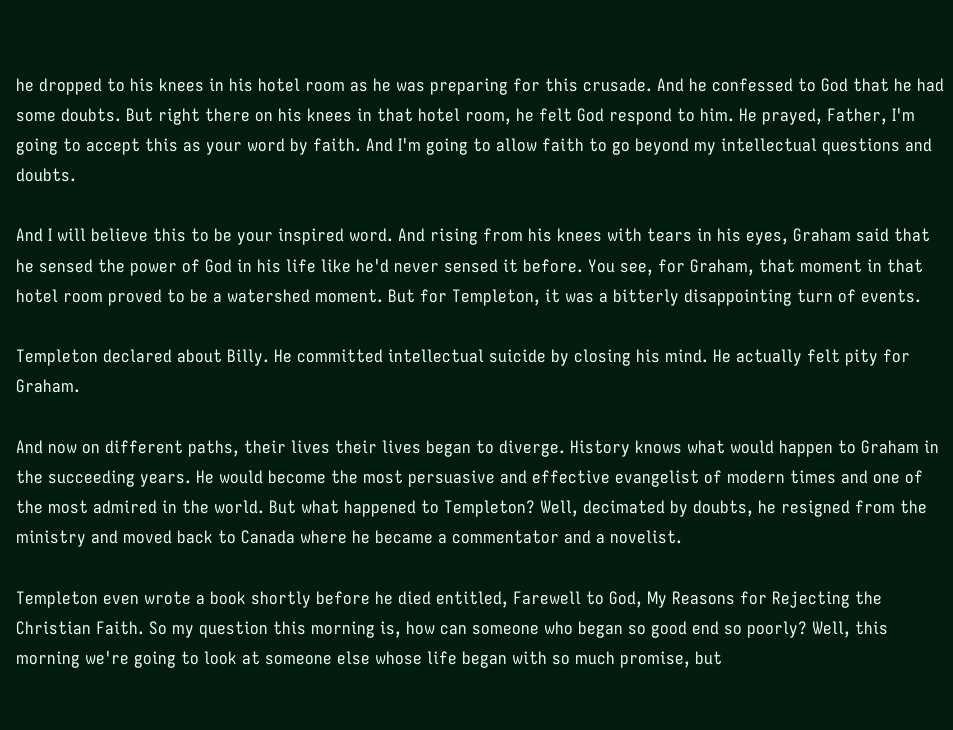he dropped to his knees in his hotel room as he was preparing for this crusade. And he confessed to God that he had some doubts. But right there on his knees in that hotel room, he felt God respond to him. He prayed, Father, I'm going to accept this as your word by faith. And I'm going to allow faith to go beyond my intellectual questions and doubts.

And I will believe this to be your inspired word. And rising from his knees with tears in his eyes, Graham said that he sensed the power of God in his life like he'd never sensed it before. You see, for Graham, that moment in that hotel room proved to be a watershed moment. But for Templeton, it was a bitterly disappointing turn of events.

Templeton declared about Billy. He committed intellectual suicide by closing his mind. He actually felt pity for Graham.

And now on different paths, their lives their lives began to diverge. History knows what would happen to Graham in the succeeding years. He would become the most persuasive and effective evangelist of modern times and one of the most admired in the world. But what happened to Templeton? Well, decimated by doubts, he resigned from the ministry and moved back to Canada where he became a commentator and a novelist.

Templeton even wrote a book shortly before he died entitled, Farewell to God, My Reasons for Rejecting the Christian Faith. So my question this morning is, how can someone who began so good end so poorly? Well, this morning we're going to look at someone else whose life began with so much promise, but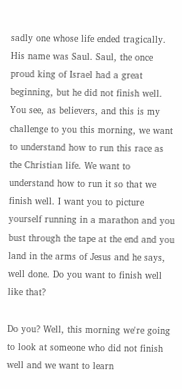sadly one whose life ended tragically. His name was Saul. Saul, the once proud king of Israel had a great beginning, but he did not finish well. You see, as believers, and this is my challenge to you this morning, we want to understand how to run this race as the Christian life. We want to understand how to run it so that we finish well. I want you to picture yourself running in a marathon and you bust through the tape at the end and you land in the arms of Jesus and he says, well done. Do you want to finish well like that?

Do you? Well, this morning we're going to look at someone who did not finish well and we want to learn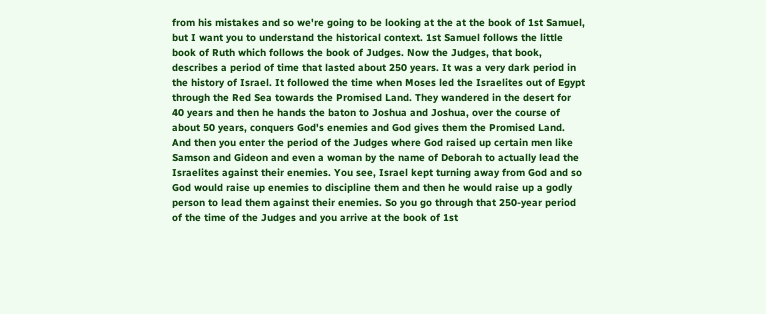from his mistakes and so we're going to be looking at the at the book of 1st Samuel, but I want you to understand the historical context. 1st Samuel follows the little book of Ruth which follows the book of Judges. Now the Judges, that book, describes a period of time that lasted about 250 years. It was a very dark period in the history of Israel. It followed the time when Moses led the Israelites out of Egypt through the Red Sea towards the Promised Land. They wandered in the desert for 40 years and then he hands the baton to Joshua and Joshua, over the course of about 50 years, conquers God's enemies and God gives them the Promised Land. And then you enter the period of the Judges where God raised up certain men like Samson and Gideon and even a woman by the name of Deborah to actually lead the Israelites against their enemies. You see, Israel kept turning away from God and so God would raise up enemies to discipline them and then he would raise up a godly person to lead them against their enemies. So you go through that 250-year period of the time of the Judges and you arrive at the book of 1st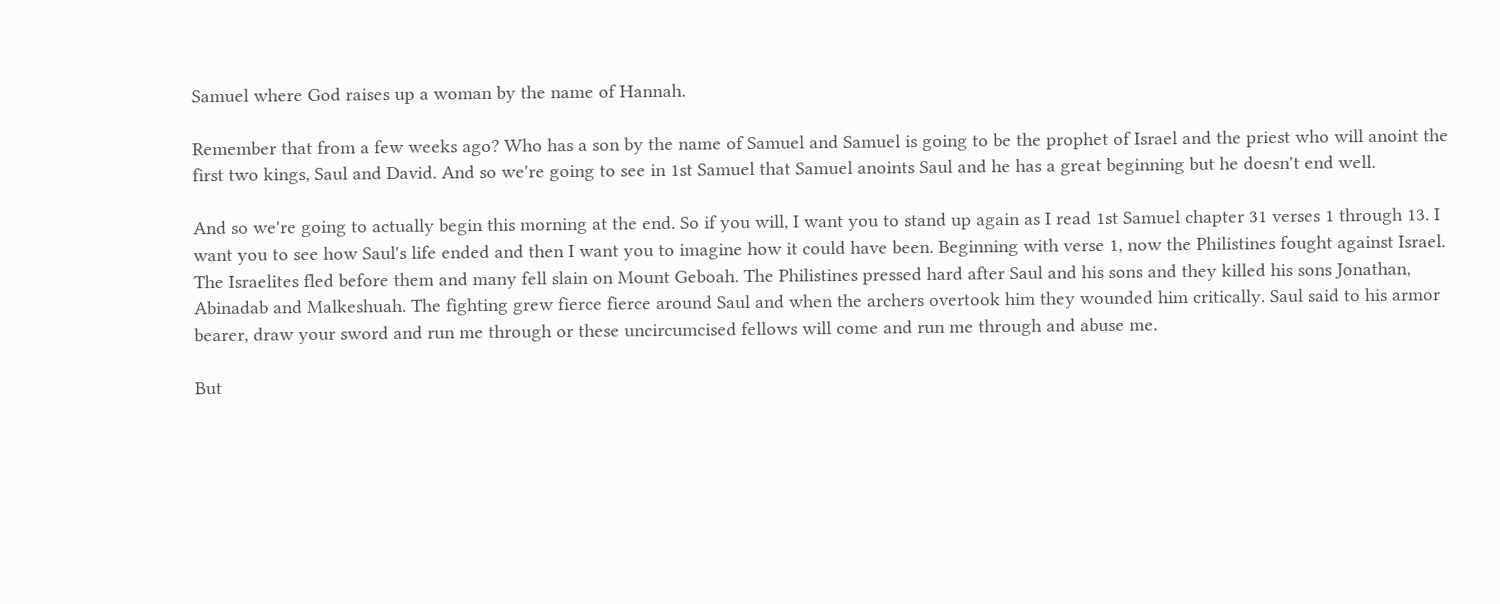Samuel where God raises up a woman by the name of Hannah.

Remember that from a few weeks ago? Who has a son by the name of Samuel and Samuel is going to be the prophet of Israel and the priest who will anoint the first two kings, Saul and David. And so we're going to see in 1st Samuel that Samuel anoints Saul and he has a great beginning but he doesn't end well.

And so we're going to actually begin this morning at the end. So if you will, I want you to stand up again as I read 1st Samuel chapter 31 verses 1 through 13. I want you to see how Saul's life ended and then I want you to imagine how it could have been. Beginning with verse 1, now the Philistines fought against Israel. The Israelites fled before them and many fell slain on Mount Geboah. The Philistines pressed hard after Saul and his sons and they killed his sons Jonathan, Abinadab and Malkeshuah. The fighting grew fierce fierce around Saul and when the archers overtook him they wounded him critically. Saul said to his armor bearer, draw your sword and run me through or these uncircumcised fellows will come and run me through and abuse me.

But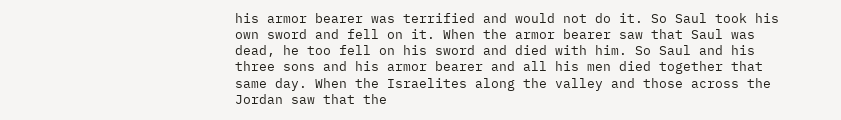his armor bearer was terrified and would not do it. So Saul took his own sword and fell on it. When the armor bearer saw that Saul was dead, he too fell on his sword and died with him. So Saul and his three sons and his armor bearer and all his men died together that same day. When the Israelites along the valley and those across the Jordan saw that the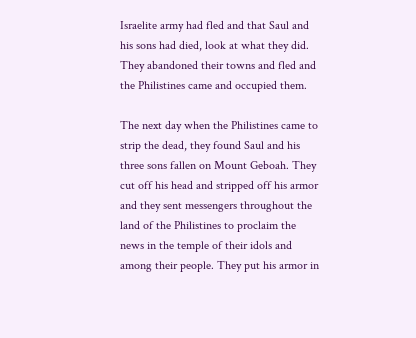Israelite army had fled and that Saul and his sons had died, look at what they did. They abandoned their towns and fled and the Philistines came and occupied them.

The next day when the Philistines came to strip the dead, they found Saul and his three sons fallen on Mount Geboah. They cut off his head and stripped off his armor and they sent messengers throughout the land of the Philistines to proclaim the news in the temple of their idols and among their people. They put his armor in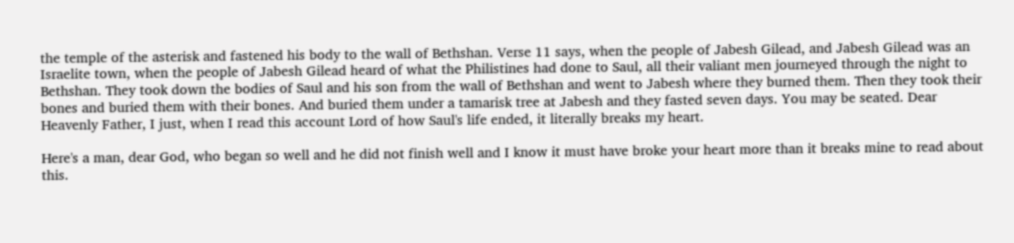the temple of the asterisk and fastened his body to the wall of Bethshan. Verse 11 says, when the people of Jabesh Gilead, and Jabesh Gilead was an Israelite town, when the people of Jabesh Gilead heard of what the Philistines had done to Saul, all their valiant men journeyed through the night to Bethshan. They took down the bodies of Saul and his son from the wall of Bethshan and went to Jabesh where they burned them. Then they took their bones and buried them with their bones. And buried them under a tamarisk tree at Jabesh and they fasted seven days. You may be seated. Dear Heavenly Father, I just, when I read this account Lord of how Saul's life ended, it literally breaks my heart.

Here's a man, dear God, who began so well and he did not finish well and I know it must have broke your heart more than it breaks mine to read about this.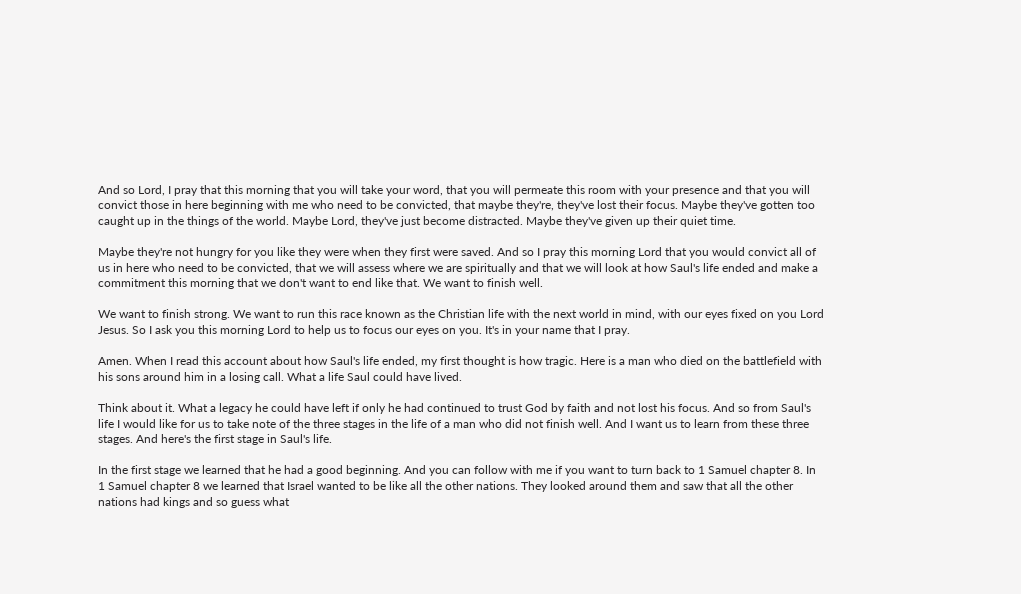And so Lord, I pray that this morning that you will take your word, that you will permeate this room with your presence and that you will convict those in here beginning with me who need to be convicted, that maybe they're, they've lost their focus. Maybe they've gotten too caught up in the things of the world. Maybe Lord, they've just become distracted. Maybe they've given up their quiet time.

Maybe they're not hungry for you like they were when they first were saved. And so I pray this morning Lord that you would convict all of us in here who need to be convicted, that we will assess where we are spiritually and that we will look at how Saul's life ended and make a commitment this morning that we don't want to end like that. We want to finish well.

We want to finish strong. We want to run this race known as the Christian life with the next world in mind, with our eyes fixed on you Lord Jesus. So I ask you this morning Lord to help us to focus our eyes on you. It's in your name that I pray.

Amen. When I read this account about how Saul's life ended, my first thought is how tragic. Here is a man who died on the battlefield with his sons around him in a losing call. What a life Saul could have lived.

Think about it. What a legacy he could have left if only he had continued to trust God by faith and not lost his focus. And so from Saul's life I would like for us to take note of the three stages in the life of a man who did not finish well. And I want us to learn from these three stages. And here's the first stage in Saul's life.

In the first stage we learned that he had a good beginning. And you can follow with me if you want to turn back to 1 Samuel chapter 8. In 1 Samuel chapter 8 we learned that Israel wanted to be like all the other nations. They looked around them and saw that all the other nations had kings and so guess what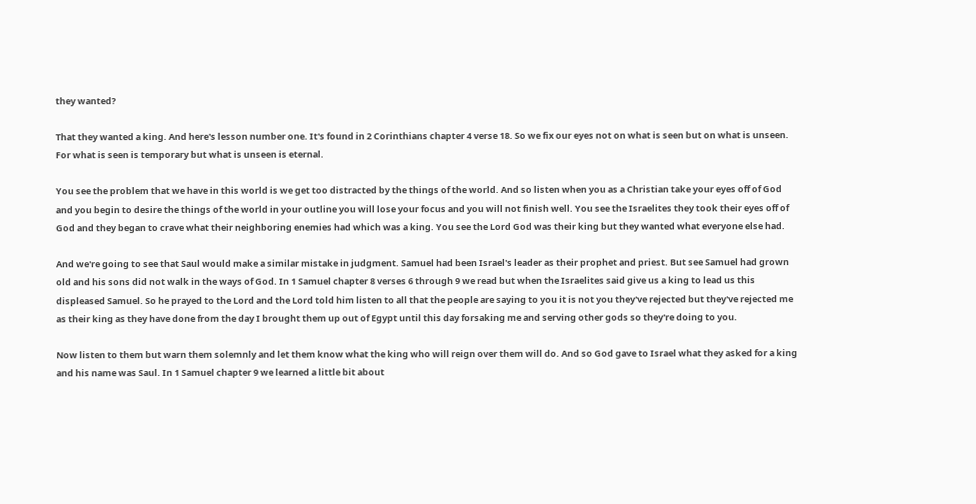they wanted?

That they wanted a king. And here's lesson number one. It's found in 2 Corinthians chapter 4 verse 18. So we fix our eyes not on what is seen but on what is unseen. For what is seen is temporary but what is unseen is eternal.

You see the problem that we have in this world is we get too distracted by the things of the world. And so listen when you as a Christian take your eyes off of God and you begin to desire the things of the world in your outline you will lose your focus and you will not finish well. You see the Israelites they took their eyes off of God and they began to crave what their neighboring enemies had which was a king. You see the Lord God was their king but they wanted what everyone else had.

And we're going to see that Saul would make a similar mistake in judgment. Samuel had been Israel's leader as their prophet and priest. But see Samuel had grown old and his sons did not walk in the ways of God. In 1 Samuel chapter 8 verses 6 through 9 we read but when the Israelites said give us a king to lead us this displeased Samuel. So he prayed to the Lord and the Lord told him listen to all that the people are saying to you it is not you they've rejected but they've rejected me as their king as they have done from the day I brought them up out of Egypt until this day forsaking me and serving other gods so they're doing to you.

Now listen to them but warn them solemnly and let them know what the king who will reign over them will do. And so God gave to Israel what they asked for a king and his name was Saul. In 1 Samuel chapter 9 we learned a little bit about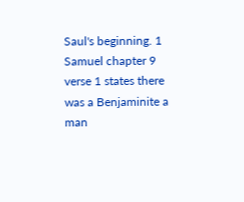Saul's beginning. 1 Samuel chapter 9 verse 1 states there was a Benjaminite a man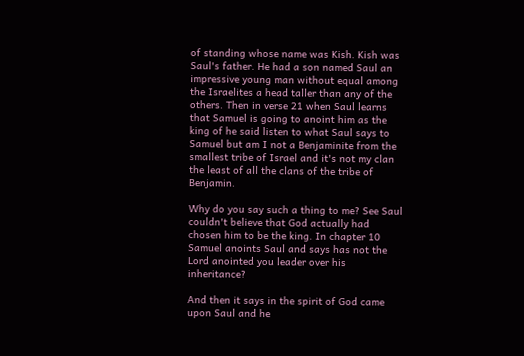of standing whose name was Kish. Kish was Saul's father. He had a son named Saul an impressive young man without equal among the Israelites a head taller than any of the others. Then in verse 21 when Saul learns that Samuel is going to anoint him as the king of he said listen to what Saul says to Samuel but am I not a Benjaminite from the smallest tribe of Israel and it's not my clan the least of all the clans of the tribe of Benjamin.

Why do you say such a thing to me? See Saul couldn't believe that God actually had chosen him to be the king. In chapter 10 Samuel anoints Saul and says has not the Lord anointed you leader over his inheritance?

And then it says in the spirit of God came upon Saul and he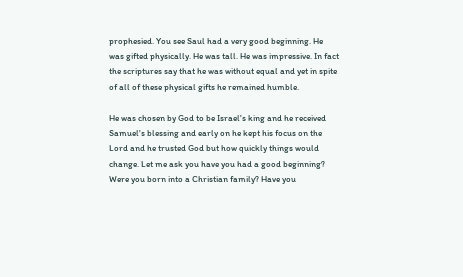prophesied. You see Saul had a very good beginning. He was gifted physically. He was tall. He was impressive. In fact the scriptures say that he was without equal and yet in spite of all of these physical gifts he remained humble.

He was chosen by God to be Israel's king and he received Samuel's blessing and early on he kept his focus on the Lord and he trusted God but how quickly things would change. Let me ask you have you had a good beginning? Were you born into a Christian family? Have you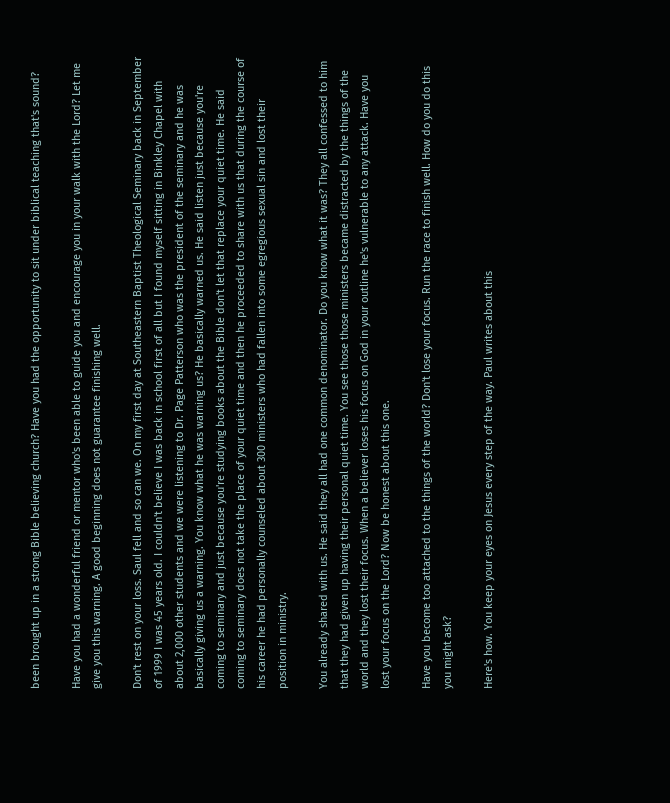been brought up in a strong Bible believing church? Have you had the opportunity to sit under biblical teaching that's sound?

Have you had a wonderful friend or mentor who's been able to guide you and encourage you in your walk with the Lord? Let me give you this warning. A good beginning does not guarantee finishing well.

Don't rest on your loss. Saul fell and so can we. On my first day at Southeastern Baptist Theological Seminary back in September of 1999 I was 45 years old. I couldn't believe I was back in school first of all but I found myself sitting in Binkley Chapel with about 2,000 other students and we were listening to Dr. Page Patterson who was the president of the seminary and he was basically giving us a warning. You know what he was warning us? He basically warned us. He said listen just because you're coming to seminary and just because you're studying books about the Bible don't let that replace your quiet time. He said coming to seminary does not take the place of your quiet time and then he proceeded to share with us that during the course of his career he had personally counseled about 300 ministers who had fallen into some egregious sexual sin and lost their position in ministry.

You already shared with us. He said they all had one common denominator. Do you know what it was? They all confessed to him that they had given up having their personal quiet time. You see those those ministers became distracted by the things of the world and they lost their focus. When a believer loses his focus on God in your outline he's vulnerable to any attack. Have you lost your focus on the Lord? Now be honest about this one.

Have you become too attached to the things of the world? Don't lose your focus. Run the race to finish well. How do you do this you might ask?

Here's how. You keep your eyes on Jesus every step of the way. Paul writes about this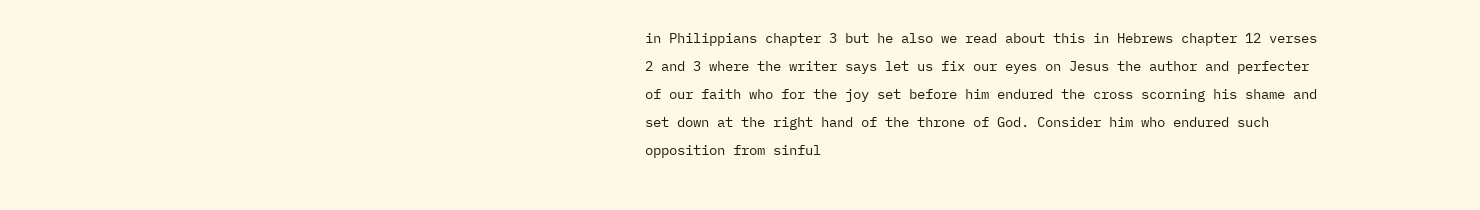in Philippians chapter 3 but he also we read about this in Hebrews chapter 12 verses 2 and 3 where the writer says let us fix our eyes on Jesus the author and perfecter of our faith who for the joy set before him endured the cross scorning his shame and set down at the right hand of the throne of God. Consider him who endured such opposition from sinful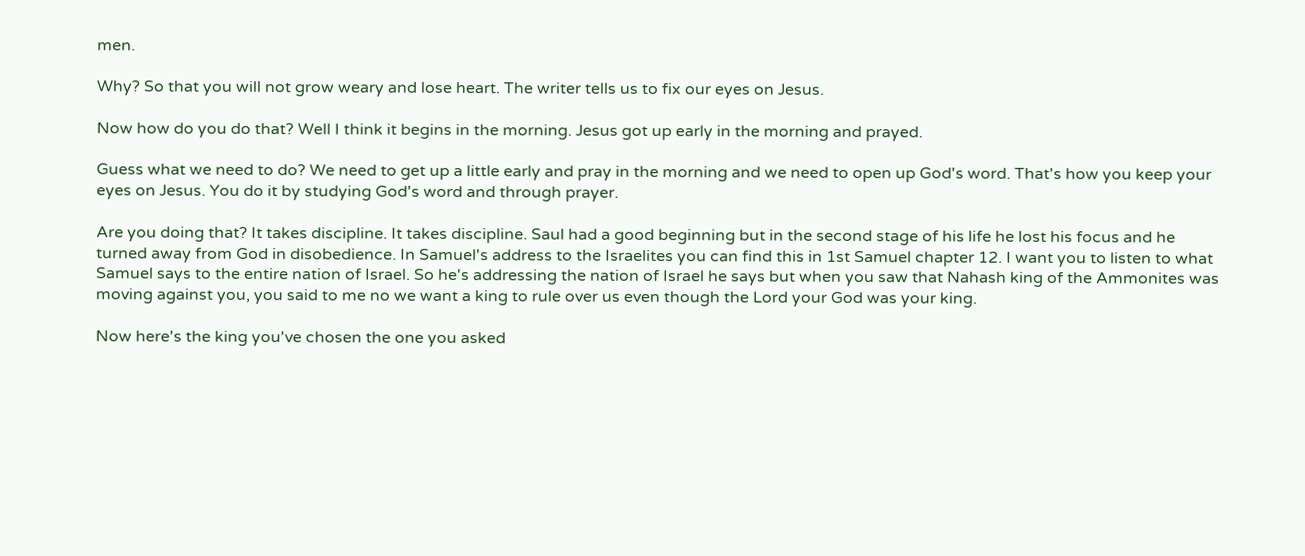men.

Why? So that you will not grow weary and lose heart. The writer tells us to fix our eyes on Jesus.

Now how do you do that? Well I think it begins in the morning. Jesus got up early in the morning and prayed.

Guess what we need to do? We need to get up a little early and pray in the morning and we need to open up God's word. That's how you keep your eyes on Jesus. You do it by studying God's word and through prayer.

Are you doing that? It takes discipline. It takes discipline. Saul had a good beginning but in the second stage of his life he lost his focus and he turned away from God in disobedience. In Samuel's address to the Israelites you can find this in 1st Samuel chapter 12. I want you to listen to what Samuel says to the entire nation of Israel. So he's addressing the nation of Israel he says but when you saw that Nahash king of the Ammonites was moving against you, you said to me no we want a king to rule over us even though the Lord your God was your king.

Now here's the king you've chosen the one you asked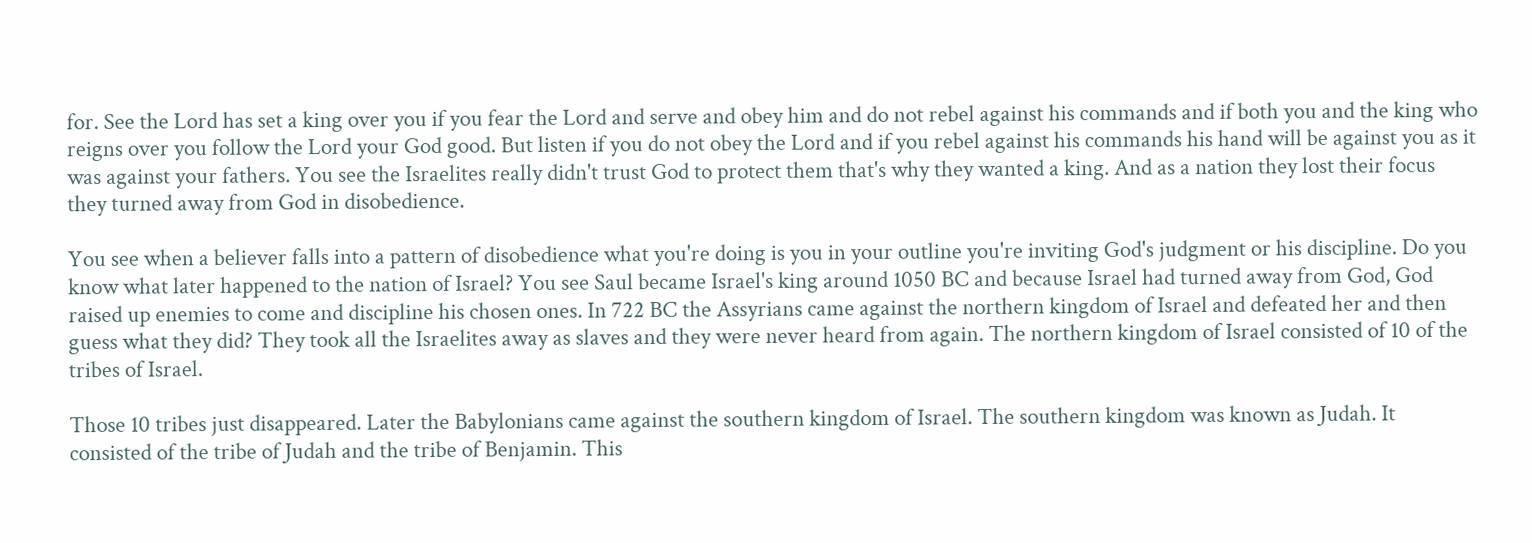for. See the Lord has set a king over you if you fear the Lord and serve and obey him and do not rebel against his commands and if both you and the king who reigns over you follow the Lord your God good. But listen if you do not obey the Lord and if you rebel against his commands his hand will be against you as it was against your fathers. You see the Israelites really didn't trust God to protect them that's why they wanted a king. And as a nation they lost their focus they turned away from God in disobedience.

You see when a believer falls into a pattern of disobedience what you're doing is you in your outline you're inviting God's judgment or his discipline. Do you know what later happened to the nation of Israel? You see Saul became Israel's king around 1050 BC and because Israel had turned away from God, God raised up enemies to come and discipline his chosen ones. In 722 BC the Assyrians came against the northern kingdom of Israel and defeated her and then guess what they did? They took all the Israelites away as slaves and they were never heard from again. The northern kingdom of Israel consisted of 10 of the tribes of Israel.

Those 10 tribes just disappeared. Later the Babylonians came against the southern kingdom of Israel. The southern kingdom was known as Judah. It consisted of the tribe of Judah and the tribe of Benjamin. This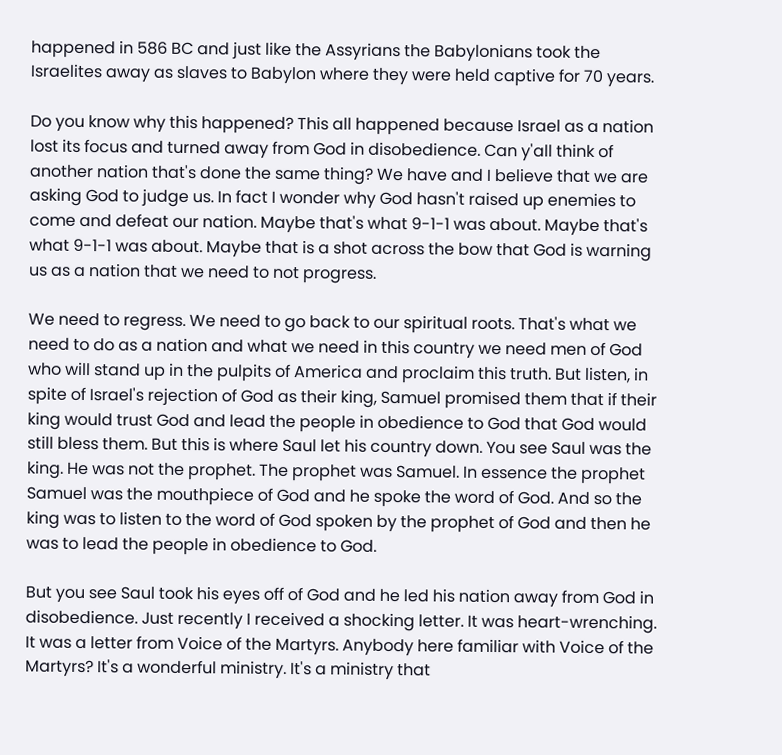happened in 586 BC and just like the Assyrians the Babylonians took the Israelites away as slaves to Babylon where they were held captive for 70 years.

Do you know why this happened? This all happened because Israel as a nation lost its focus and turned away from God in disobedience. Can y'all think of another nation that's done the same thing? We have and I believe that we are asking God to judge us. In fact I wonder why God hasn't raised up enemies to come and defeat our nation. Maybe that's what 9-1-1 was about. Maybe that's what 9-1-1 was about. Maybe that is a shot across the bow that God is warning us as a nation that we need to not progress.

We need to regress. We need to go back to our spiritual roots. That's what we need to do as a nation and what we need in this country we need men of God who will stand up in the pulpits of America and proclaim this truth. But listen, in spite of Israel's rejection of God as their king, Samuel promised them that if their king would trust God and lead the people in obedience to God that God would still bless them. But this is where Saul let his country down. You see Saul was the king. He was not the prophet. The prophet was Samuel. In essence the prophet Samuel was the mouthpiece of God and he spoke the word of God. And so the king was to listen to the word of God spoken by the prophet of God and then he was to lead the people in obedience to God.

But you see Saul took his eyes off of God and he led his nation away from God in disobedience. Just recently I received a shocking letter. It was heart-wrenching. It was a letter from Voice of the Martyrs. Anybody here familiar with Voice of the Martyrs? It's a wonderful ministry. It's a ministry that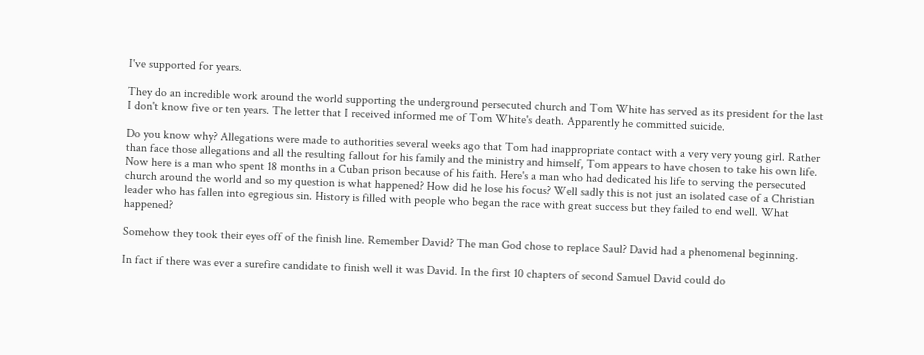I've supported for years.

They do an incredible work around the world supporting the underground persecuted church and Tom White has served as its president for the last I don't know five or ten years. The letter that I received informed me of Tom White's death. Apparently he committed suicide.

Do you know why? Allegations were made to authorities several weeks ago that Tom had inappropriate contact with a very very young girl. Rather than face those allegations and all the resulting fallout for his family and the ministry and himself, Tom appears to have chosen to take his own life. Now here is a man who spent 18 months in a Cuban prison because of his faith. Here's a man who had dedicated his life to serving the persecuted church around the world and so my question is what happened? How did he lose his focus? Well sadly this is not just an isolated case of a Christian leader who has fallen into egregious sin. History is filled with people who began the race with great success but they failed to end well. What happened?

Somehow they took their eyes off of the finish line. Remember David? The man God chose to replace Saul? David had a phenomenal beginning.

In fact if there was ever a surefire candidate to finish well it was David. In the first 10 chapters of second Samuel David could do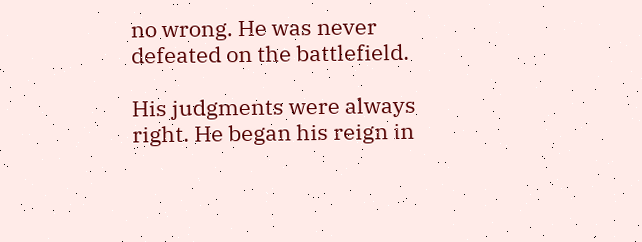no wrong. He was never defeated on the battlefield.

His judgments were always right. He began his reign in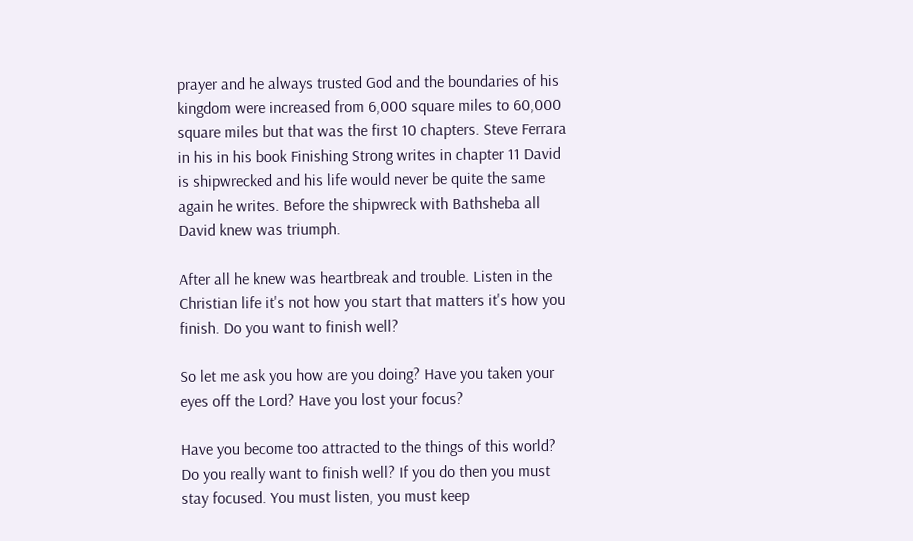prayer and he always trusted God and the boundaries of his kingdom were increased from 6,000 square miles to 60,000 square miles but that was the first 10 chapters. Steve Ferrara in his in his book Finishing Strong writes in chapter 11 David is shipwrecked and his life would never be quite the same again he writes. Before the shipwreck with Bathsheba all David knew was triumph.

After all he knew was heartbreak and trouble. Listen in the Christian life it's not how you start that matters it's how you finish. Do you want to finish well?

So let me ask you how are you doing? Have you taken your eyes off the Lord? Have you lost your focus?

Have you become too attracted to the things of this world? Do you really want to finish well? If you do then you must stay focused. You must listen, you must keep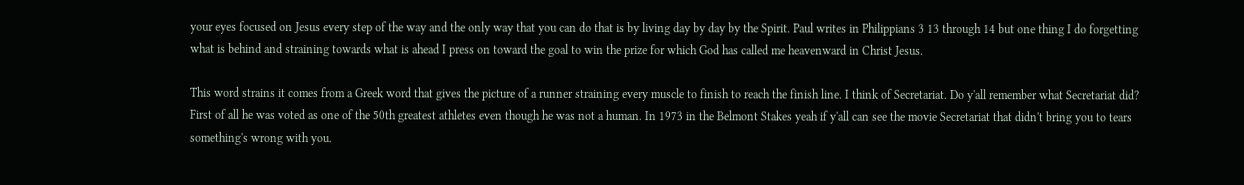your eyes focused on Jesus every step of the way and the only way that you can do that is by living day by day by the Spirit. Paul writes in Philippians 3 13 through 14 but one thing I do forgetting what is behind and straining towards what is ahead I press on toward the goal to win the prize for which God has called me heavenward in Christ Jesus.

This word strains it comes from a Greek word that gives the picture of a runner straining every muscle to finish to reach the finish line. I think of Secretariat. Do y'all remember what Secretariat did? First of all he was voted as one of the 50th greatest athletes even though he was not a human. In 1973 in the Belmont Stakes yeah if y'all can see the movie Secretariat that didn't bring you to tears something's wrong with you.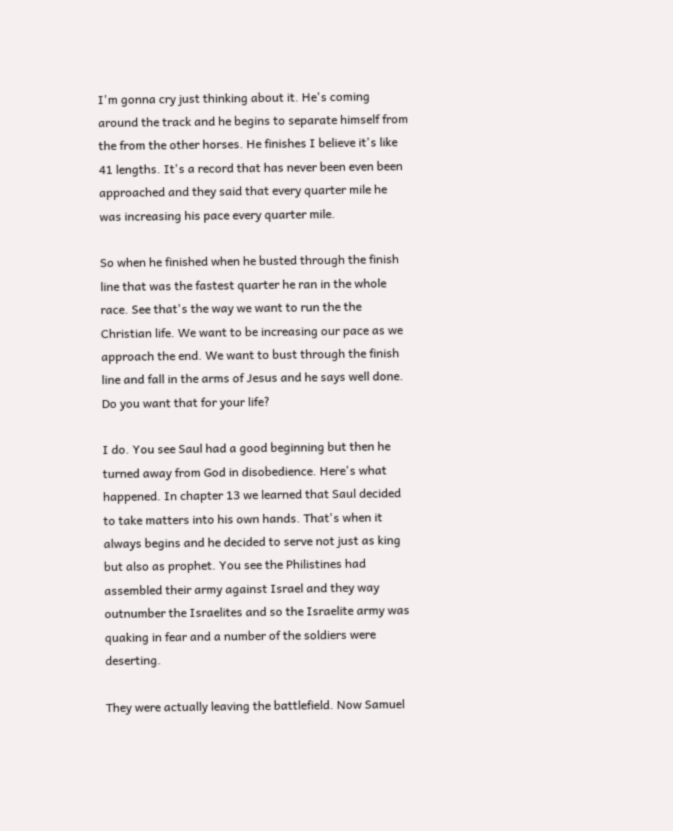I'm gonna cry just thinking about it. He's coming around the track and he begins to separate himself from the from the other horses. He finishes I believe it's like 41 lengths. It's a record that has never been even been approached and they said that every quarter mile he was increasing his pace every quarter mile.

So when he finished when he busted through the finish line that was the fastest quarter he ran in the whole race. See that's the way we want to run the the Christian life. We want to be increasing our pace as we approach the end. We want to bust through the finish line and fall in the arms of Jesus and he says well done. Do you want that for your life?

I do. You see Saul had a good beginning but then he turned away from God in disobedience. Here's what happened. In chapter 13 we learned that Saul decided to take matters into his own hands. That's when it always begins and he decided to serve not just as king but also as prophet. You see the Philistines had assembled their army against Israel and they way outnumber the Israelites and so the Israelite army was quaking in fear and a number of the soldiers were deserting.

They were actually leaving the battlefield. Now Samuel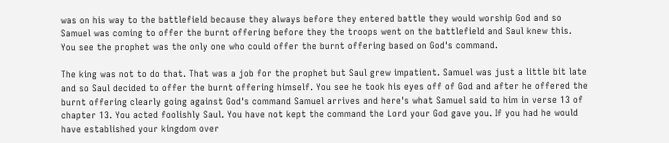was on his way to the battlefield because they always before they entered battle they would worship God and so Samuel was coming to offer the burnt offering before they the troops went on the battlefield and Saul knew this. You see the prophet was the only one who could offer the burnt offering based on God's command.

The king was not to do that. That was a job for the prophet but Saul grew impatient. Samuel was just a little bit late and so Saul decided to offer the burnt offering himself. You see he took his eyes off of God and after he offered the burnt offering clearly going against God's command Samuel arrives and here's what Samuel said to him in verse 13 of chapter 13. You acted foolishly Saul. You have not kept the command the Lord your God gave you. If you had he would have established your kingdom over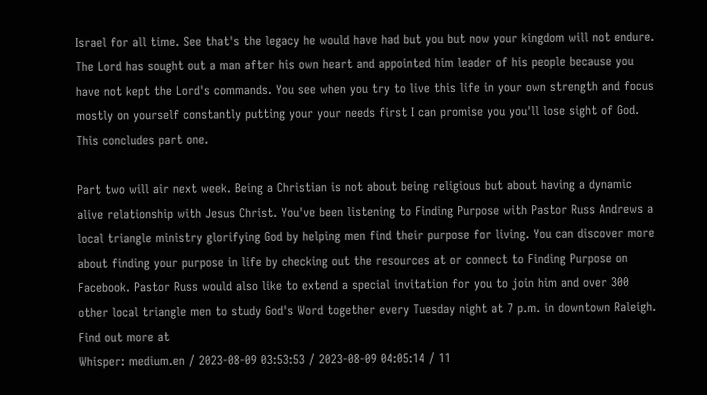Israel for all time. See that's the legacy he would have had but you but now your kingdom will not endure. The Lord has sought out a man after his own heart and appointed him leader of his people because you have not kept the Lord's commands. You see when you try to live this life in your own strength and focus mostly on yourself constantly putting your your needs first I can promise you you'll lose sight of God. This concludes part one.

Part two will air next week. Being a Christian is not about being religious but about having a dynamic alive relationship with Jesus Christ. You've been listening to Finding Purpose with Pastor Russ Andrews a local triangle ministry glorifying God by helping men find their purpose for living. You can discover more about finding your purpose in life by checking out the resources at or connect to Finding Purpose on Facebook. Pastor Russ would also like to extend a special invitation for you to join him and over 300 other local triangle men to study God's Word together every Tuesday night at 7 p.m. in downtown Raleigh. Find out more at
Whisper: medium.en / 2023-08-09 03:53:53 / 2023-08-09 04:05:14 / 11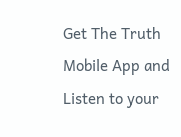Get The Truth Mobile App and Listen to your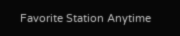Favorite Station Anytime